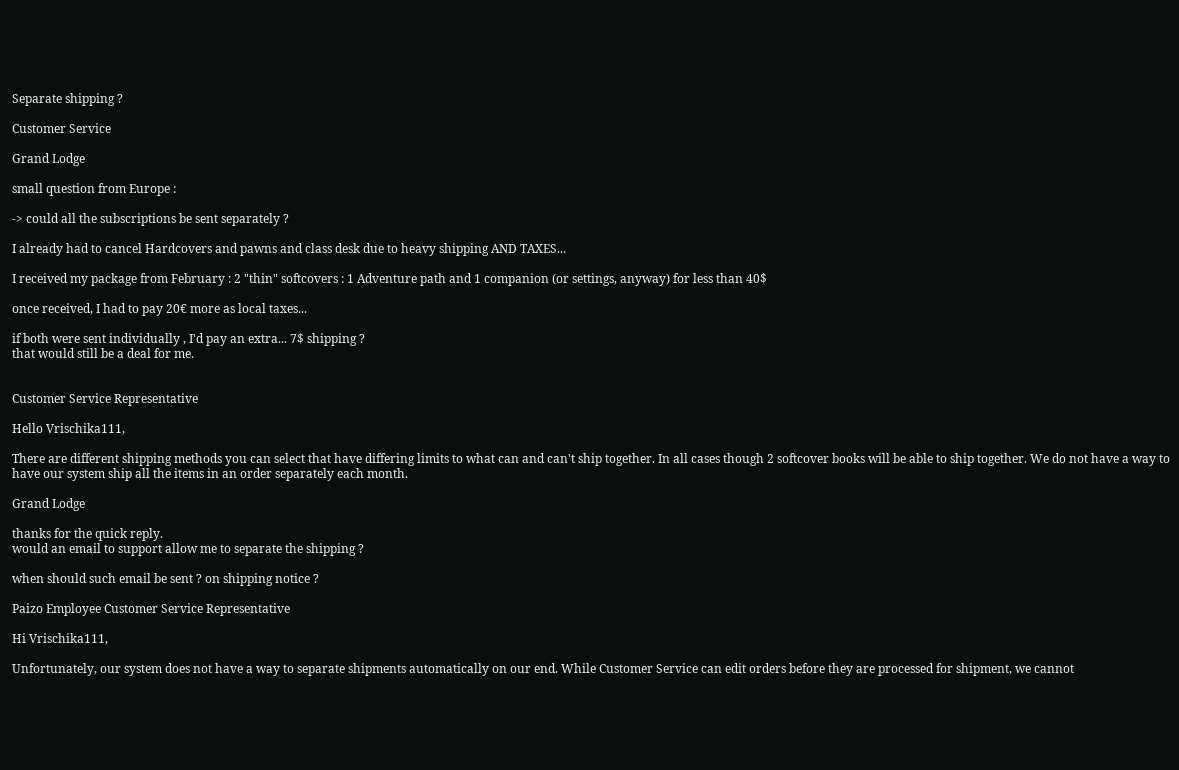Separate shipping ?

Customer Service

Grand Lodge

small question from Europe :

-> could all the subscriptions be sent separately ?

I already had to cancel Hardcovers and pawns and class desk due to heavy shipping AND TAXES...

I received my package from February : 2 "thin" softcovers : 1 Adventure path and 1 companion (or settings, anyway) for less than 40$

once received, I had to pay 20€ more as local taxes...

if both were sent individually , I'd pay an extra... 7$ shipping ?
that would still be a deal for me.


Customer Service Representative

Hello Vrischika111,

There are different shipping methods you can select that have differing limits to what can and can't ship together. In all cases though 2 softcover books will be able to ship together. We do not have a way to have our system ship all the items in an order separately each month.

Grand Lodge

thanks for the quick reply.
would an email to support allow me to separate the shipping ?

when should such email be sent ? on shipping notice ?

Paizo Employee Customer Service Representative

Hi Vrischika111,

Unfortunately, our system does not have a way to separate shipments automatically on our end. While Customer Service can edit orders before they are processed for shipment, we cannot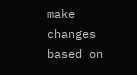make changes based on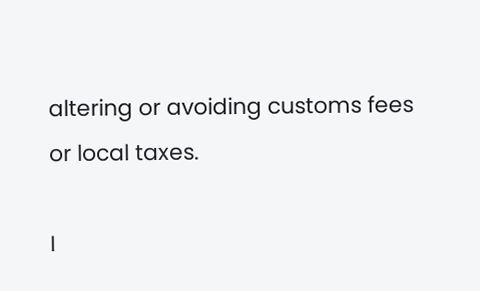altering or avoiding customs fees or local taxes.

I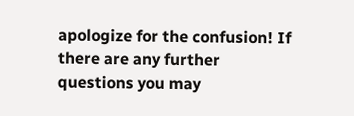apologize for the confusion! If there are any further questions you may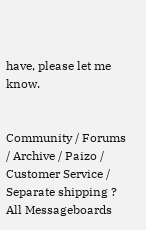have, please let me know.


Community / Forums / Archive / Paizo / Customer Service / Separate shipping ? All Messageboards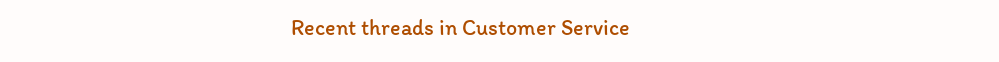Recent threads in Customer Service